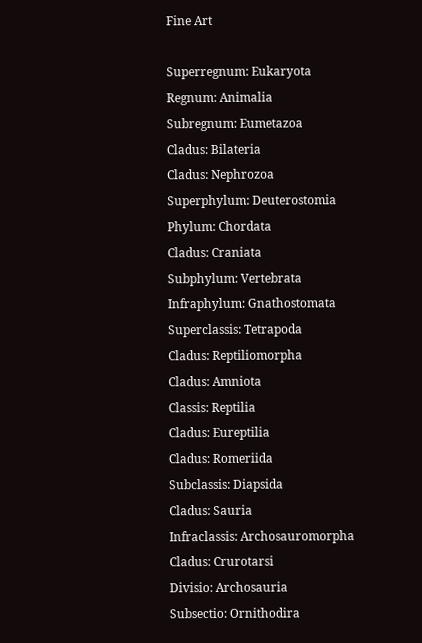Fine Art

Superregnum: Eukaryota
Regnum: Animalia
Subregnum: Eumetazoa
Cladus: Bilateria
Cladus: Nephrozoa
Superphylum: Deuterostomia
Phylum: Chordata
Cladus: Craniata
Subphylum: Vertebrata
Infraphylum: Gnathostomata
Superclassis: Tetrapoda
Cladus: Reptiliomorpha
Cladus: Amniota
Classis: Reptilia
Cladus: Eureptilia
Cladus: Romeriida
Subclassis: Diapsida
Cladus: Sauria
Infraclassis: Archosauromorpha
Cladus: Crurotarsi
Divisio: Archosauria
Subsectio: Ornithodira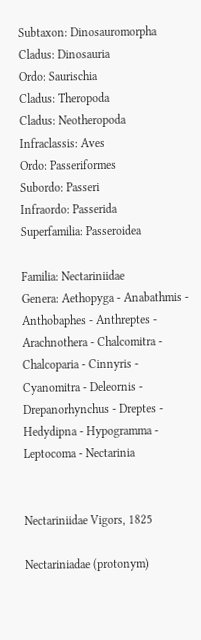Subtaxon: Dinosauromorpha
Cladus: Dinosauria
Ordo: Saurischia
Cladus: Theropoda
Cladus: Neotheropoda
Infraclassis: Aves
Ordo: Passeriformes
Subordo: Passeri
Infraordo: Passerida
Superfamilia: Passeroidea

Familia: Nectariniidae
Genera: Aethopyga - Anabathmis - Anthobaphes - Anthreptes - Arachnothera - Chalcomitra - Chalcoparia - Cinnyris - Cyanomitra - Deleornis - Drepanorhynchus - Dreptes - Hedydipna - Hypogramma - Leptocoma - Nectarinia


Nectariniidae Vigors, 1825

Nectariniadae (protonym)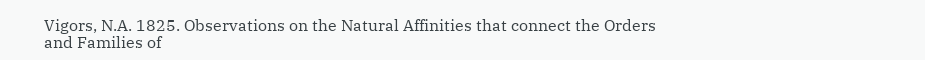Vigors, N.A. 1825. Observations on the Natural Affinities that connect the Orders and Families of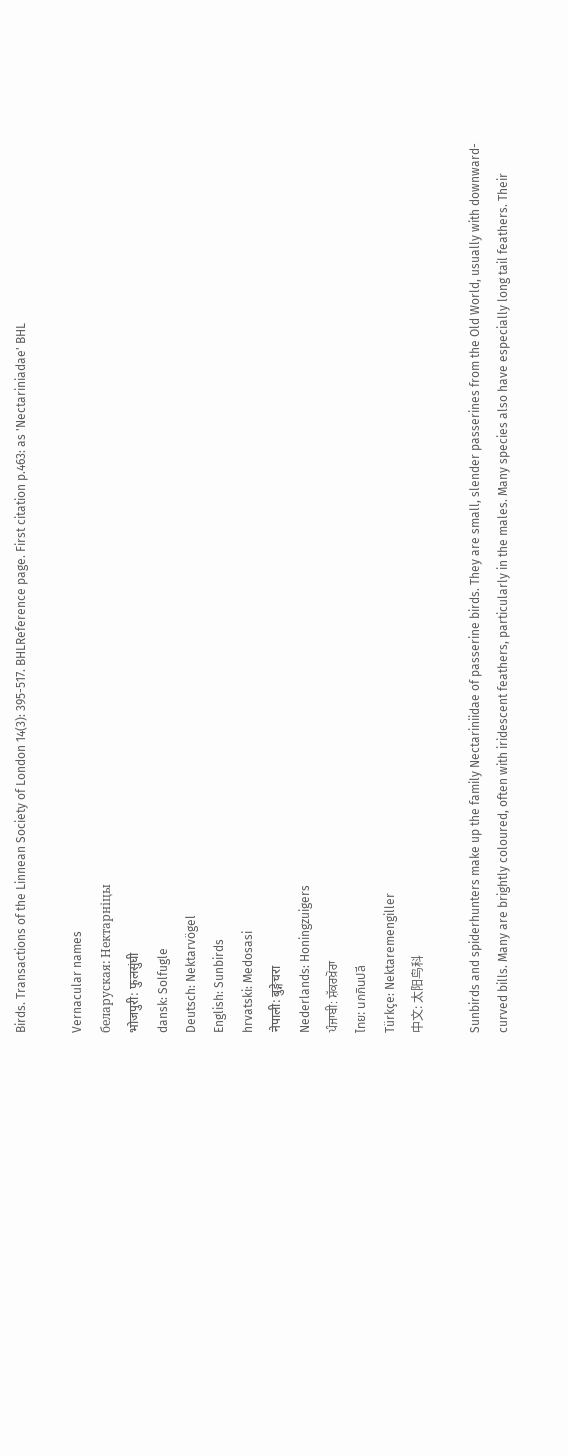Birds. Transactions of the Linnean Society of London 14(3): 395-517. BHLReference page. First citation p.463: as 'Nectariniadae' BHL

Vernacular names
беларуская: Нектарніцы
भोजपुरी: फुलसुंघी
dansk: Solfugle
Deutsch: Nektarvögel
English: Sunbirds
hrvatski: Medosasi
नेपाली: बुङ्गेचरा
Nederlands: Honingzuigers
ਪੰਜਾਬੀ: ਸ਼ੱਕਰਖ਼ੋਰਾ
ไทย: นกกินปลี
Türkçe: Nektaremengiller
中文: 太阳鸟科

Sunbirds and spiderhunters make up the family Nectariniidae of passerine birds. They are small, slender passerines from the Old World, usually with downward-curved bills. Many are brightly coloured, often with iridescent feathers, particularly in the males. Many species also have especially long tail feathers. Their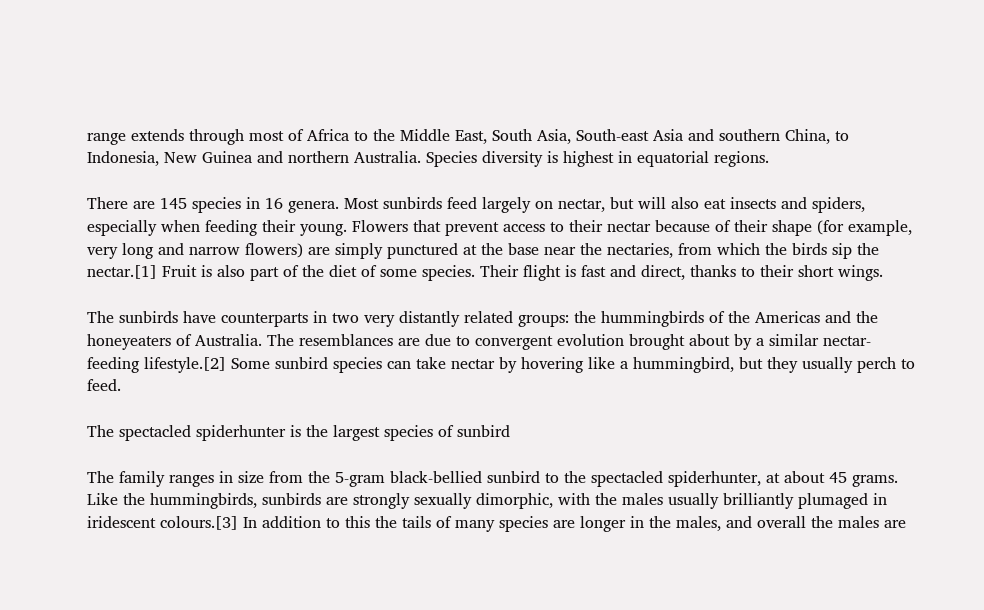range extends through most of Africa to the Middle East, South Asia, South-east Asia and southern China, to Indonesia, New Guinea and northern Australia. Species diversity is highest in equatorial regions.

There are 145 species in 16 genera. Most sunbirds feed largely on nectar, but will also eat insects and spiders, especially when feeding their young. Flowers that prevent access to their nectar because of their shape (for example, very long and narrow flowers) are simply punctured at the base near the nectaries, from which the birds sip the nectar.[1] Fruit is also part of the diet of some species. Their flight is fast and direct, thanks to their short wings.

The sunbirds have counterparts in two very distantly related groups: the hummingbirds of the Americas and the honeyeaters of Australia. The resemblances are due to convergent evolution brought about by a similar nectar-feeding lifestyle.[2] Some sunbird species can take nectar by hovering like a hummingbird, but they usually perch to feed.

The spectacled spiderhunter is the largest species of sunbird

The family ranges in size from the 5-gram black-bellied sunbird to the spectacled spiderhunter, at about 45 grams. Like the hummingbirds, sunbirds are strongly sexually dimorphic, with the males usually brilliantly plumaged in iridescent colours.[3] In addition to this the tails of many species are longer in the males, and overall the males are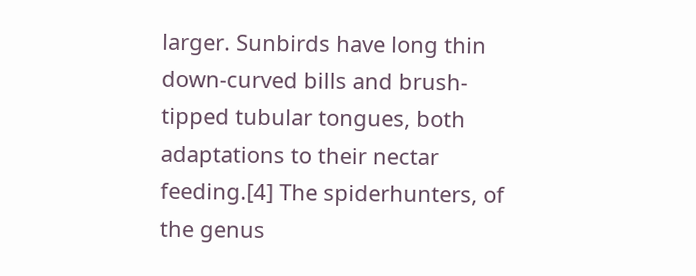larger. Sunbirds have long thin down-curved bills and brush-tipped tubular tongues, both adaptations to their nectar feeding.[4] The spiderhunters, of the genus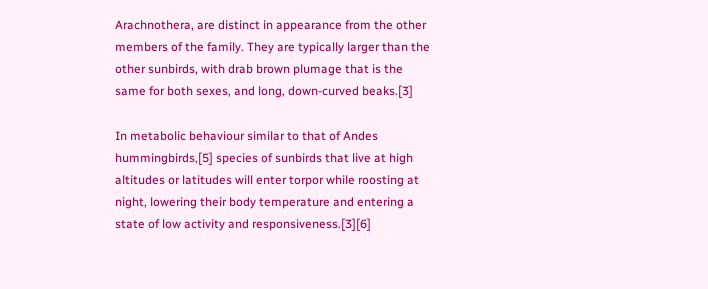Arachnothera, are distinct in appearance from the other members of the family. They are typically larger than the other sunbirds, with drab brown plumage that is the same for both sexes, and long, down-curved beaks.[3]

In metabolic behaviour similar to that of Andes hummingbirds,[5] species of sunbirds that live at high altitudes or latitudes will enter torpor while roosting at night, lowering their body temperature and entering a state of low activity and responsiveness.[3][6]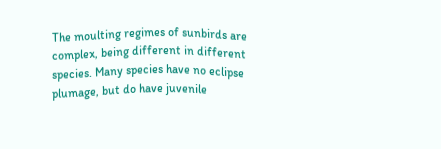The moulting regimes of sunbirds are complex, being different in different species. Many species have no eclipse plumage, but do have juvenile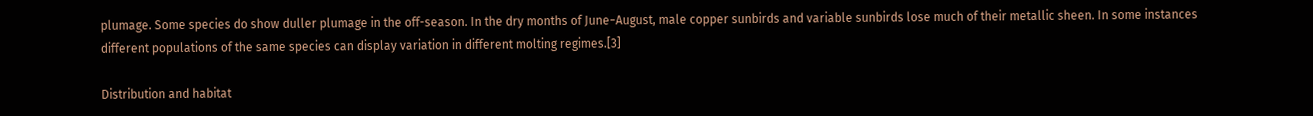plumage. Some species do show duller plumage in the off-season. In the dry months of June−August, male copper sunbirds and variable sunbirds lose much of their metallic sheen. In some instances different populations of the same species can display variation in different molting regimes.[3]

Distribution and habitat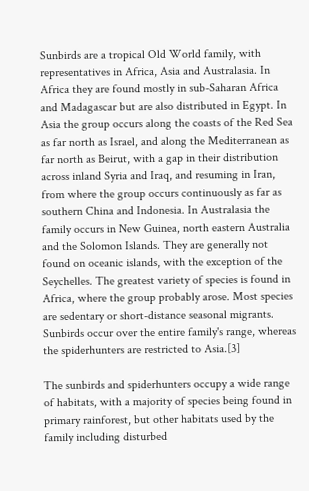Sunbirds are a tropical Old World family, with representatives in Africa, Asia and Australasia. In Africa they are found mostly in sub-Saharan Africa and Madagascar but are also distributed in Egypt. In Asia the group occurs along the coasts of the Red Sea as far north as Israel, and along the Mediterranean as far north as Beirut, with a gap in their distribution across inland Syria and Iraq, and resuming in Iran, from where the group occurs continuously as far as southern China and Indonesia. In Australasia the family occurs in New Guinea, north eastern Australia and the Solomon Islands. They are generally not found on oceanic islands, with the exception of the Seychelles. The greatest variety of species is found in Africa, where the group probably arose. Most species are sedentary or short-distance seasonal migrants. Sunbirds occur over the entire family's range, whereas the spiderhunters are restricted to Asia.[3]

The sunbirds and spiderhunters occupy a wide range of habitats, with a majority of species being found in primary rainforest, but other habitats used by the family including disturbed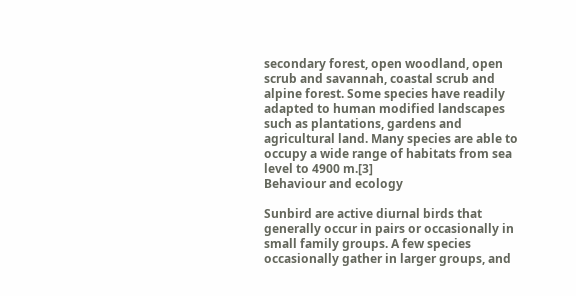secondary forest, open woodland, open scrub and savannah, coastal scrub and alpine forest. Some species have readily adapted to human modified landscapes such as plantations, gardens and agricultural land. Many species are able to occupy a wide range of habitats from sea level to 4900 m.[3]
Behaviour and ecology

Sunbird are active diurnal birds that generally occur in pairs or occasionally in small family groups. A few species occasionally gather in larger groups, and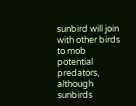sunbird will join with other birds to mob potential predators, although sunbirds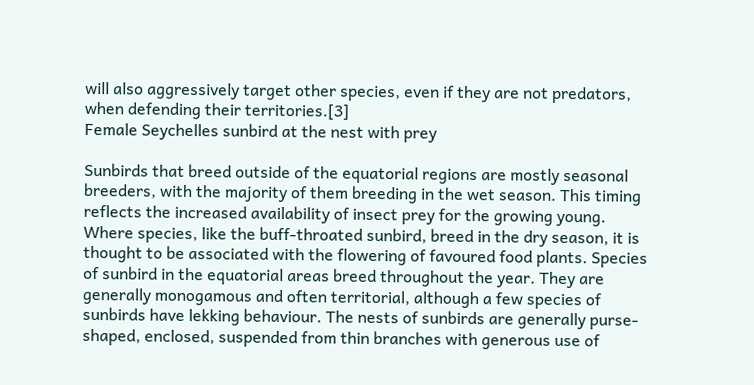will also aggressively target other species, even if they are not predators, when defending their territories.[3]
Female Seychelles sunbird at the nest with prey

Sunbirds that breed outside of the equatorial regions are mostly seasonal breeders, with the majority of them breeding in the wet season. This timing reflects the increased availability of insect prey for the growing young. Where species, like the buff-throated sunbird, breed in the dry season, it is thought to be associated with the flowering of favoured food plants. Species of sunbird in the equatorial areas breed throughout the year. They are generally monogamous and often territorial, although a few species of sunbirds have lekking behaviour. The nests of sunbirds are generally purse-shaped, enclosed, suspended from thin branches with generous use of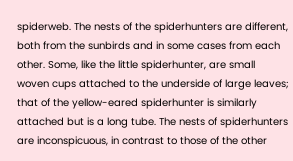spiderweb. The nests of the spiderhunters are different, both from the sunbirds and in some cases from each other. Some, like the little spiderhunter, are small woven cups attached to the underside of large leaves; that of the yellow-eared spiderhunter is similarly attached but is a long tube. The nests of spiderhunters are inconspicuous, in contrast to those of the other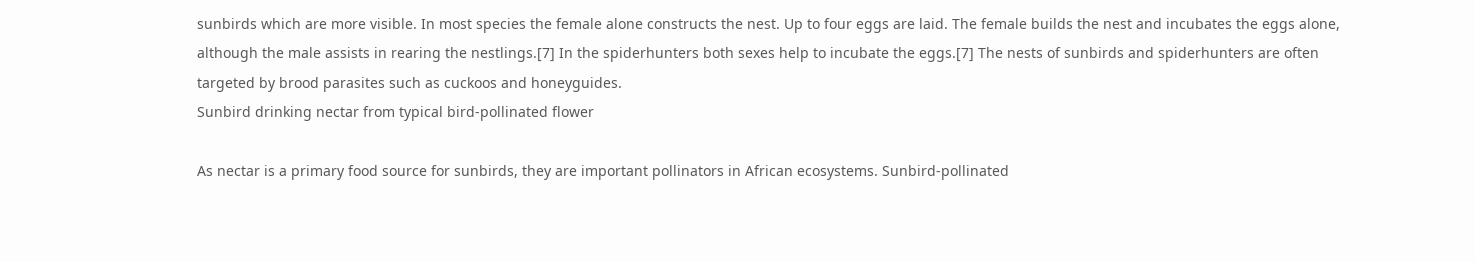sunbirds which are more visible. In most species the female alone constructs the nest. Up to four eggs are laid. The female builds the nest and incubates the eggs alone, although the male assists in rearing the nestlings.[7] In the spiderhunters both sexes help to incubate the eggs.[7] The nests of sunbirds and spiderhunters are often targeted by brood parasites such as cuckoos and honeyguides.
Sunbird drinking nectar from typical bird-pollinated flower

As nectar is a primary food source for sunbirds, they are important pollinators in African ecosystems. Sunbird-pollinated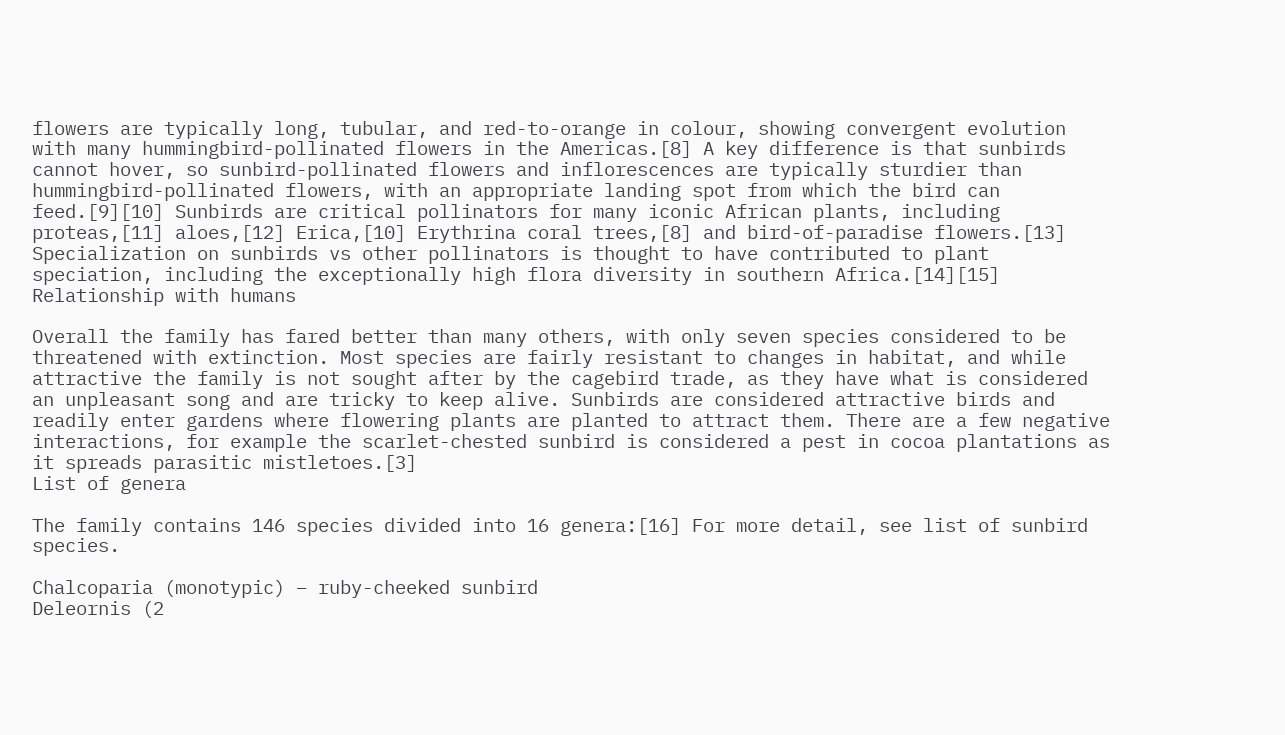flowers are typically long, tubular, and red-to-orange in colour, showing convergent evolution with many hummingbird-pollinated flowers in the Americas.[8] A key difference is that sunbirds cannot hover, so sunbird-pollinated flowers and inflorescences are typically sturdier than hummingbird-pollinated flowers, with an appropriate landing spot from which the bird can feed.[9][10] Sunbirds are critical pollinators for many iconic African plants, including proteas,[11] aloes,[12] Erica,[10] Erythrina coral trees,[8] and bird-of-paradise flowers.[13] Specialization on sunbirds vs other pollinators is thought to have contributed to plant speciation, including the exceptionally high flora diversity in southern Africa.[14][15]
Relationship with humans

Overall the family has fared better than many others, with only seven species considered to be threatened with extinction. Most species are fairly resistant to changes in habitat, and while attractive the family is not sought after by the cagebird trade, as they have what is considered an unpleasant song and are tricky to keep alive. Sunbirds are considered attractive birds and readily enter gardens where flowering plants are planted to attract them. There are a few negative interactions, for example the scarlet-chested sunbird is considered a pest in cocoa plantations as it spreads parasitic mistletoes.[3]
List of genera

The family contains 146 species divided into 16 genera:[16] For more detail, see list of sunbird species.

Chalcoparia (monotypic) – ruby-cheeked sunbird
Deleornis (2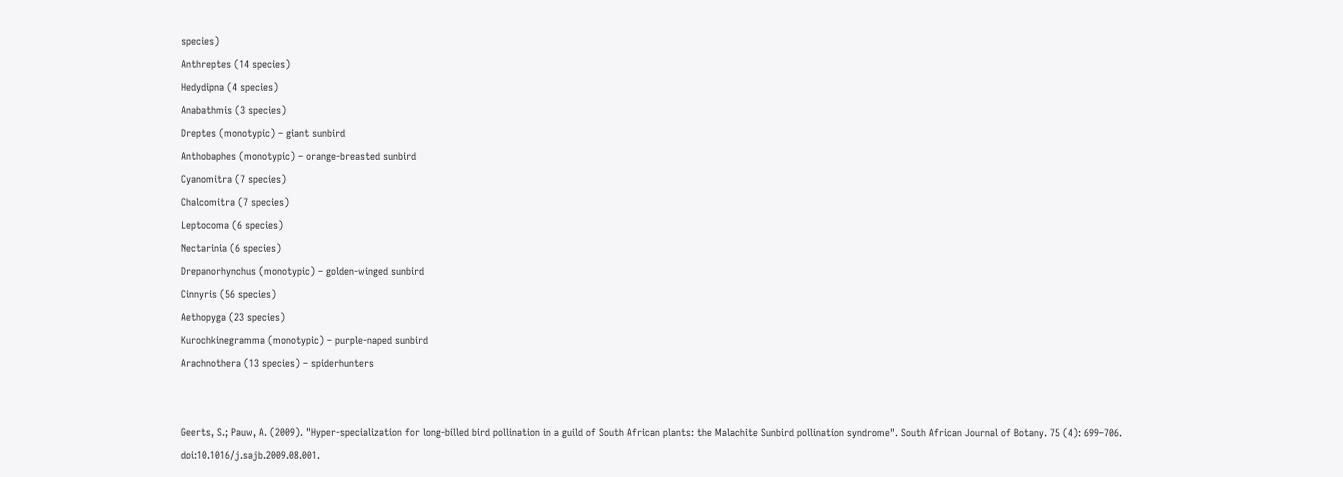species)
Anthreptes (14 species)
Hedydipna (4 species)
Anabathmis (3 species)
Dreptes (monotypic) – giant sunbird
Anthobaphes (monotypic) – orange-breasted sunbird
Cyanomitra (7 species)
Chalcomitra (7 species)
Leptocoma (6 species)
Nectarinia (6 species)
Drepanorhynchus (monotypic) – golden-winged sunbird
Cinnyris (56 species)
Aethopyga (23 species)
Kurochkinegramma (monotypic) – purple-naped sunbird
Arachnothera (13 species) – spiderhunters


Geerts, S.; Pauw, A. (2009). "Hyper-specialization for long-billed bird pollination in a guild of South African plants: the Malachite Sunbird pollination syndrome". South African Journal of Botany. 75 (4): 699–706. doi:10.1016/j.sajb.2009.08.001.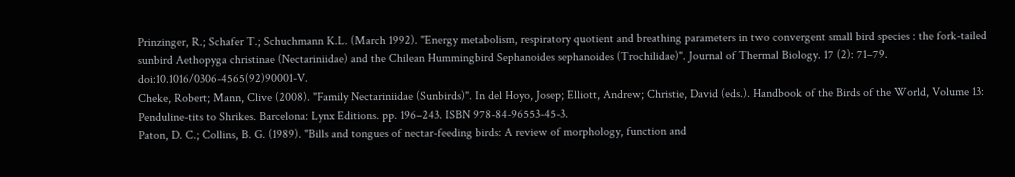Prinzinger, R.; Schafer T.; Schuchmann K.L. (March 1992). "Energy metabolism, respiratory quotient and breathing parameters in two convergent small bird species : the fork-tailed sunbird Aethopyga christinae (Nectariniidae) and the Chilean Hummingbird Sephanoides sephanoides (Trochilidae)". Journal of Thermal Biology. 17 (2): 71–79. doi:10.1016/0306-4565(92)90001-V.
Cheke, Robert; Mann, Clive (2008). "Family Nectariniidae (Sunbirds)". In del Hoyo, Josep; Elliott, Andrew; Christie, David (eds.). Handbook of the Birds of the World, Volume 13: Penduline-tits to Shrikes. Barcelona: Lynx Editions. pp. 196–243. ISBN 978-84-96553-45-3.
Paton, D. C.; Collins, B. G. (1989). "Bills and tongues of nectar-feeding birds: A review of morphology, function and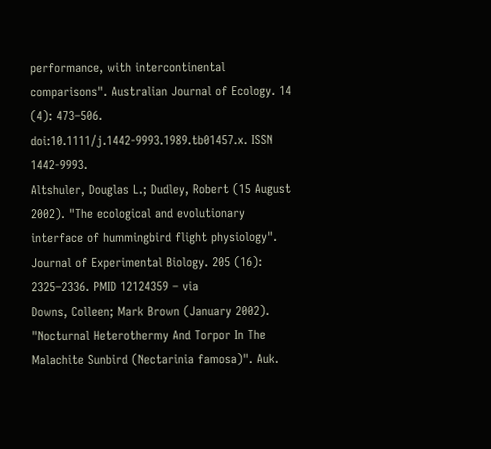performance, with intercontinental comparisons". Australian Journal of Ecology. 14 (4): 473–506. doi:10.1111/j.1442-9993.1989.tb01457.x. ISSN 1442-9993.
Altshuler, Douglas L.; Dudley, Robert (15 August 2002). "The ecological and evolutionary interface of hummingbird flight physiology". Journal of Experimental Biology. 205 (16): 2325–2336. PMID 12124359 – via
Downs, Colleen; Mark Brown (January 2002). "Nocturnal Heterothermy And Torpor In The Malachite Sunbird (Nectarinia famosa)". Auk.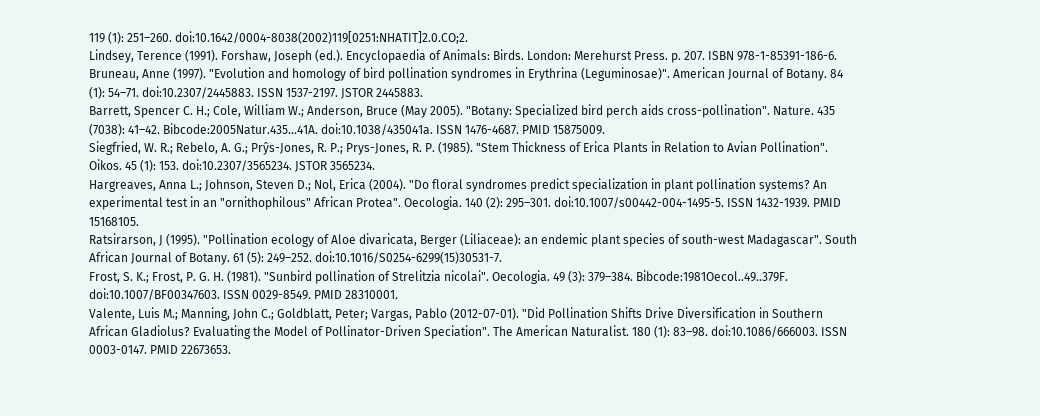119 (1): 251–260. doi:10.1642/0004-8038(2002)119[0251:NHATIT]2.0.CO;2.
Lindsey, Terence (1991). Forshaw, Joseph (ed.). Encyclopaedia of Animals: Birds. London: Merehurst Press. p. 207. ISBN 978-1-85391-186-6.
Bruneau, Anne (1997). "Evolution and homology of bird pollination syndromes in Erythrina (Leguminosae)". American Journal of Botany. 84 (1): 54–71. doi:10.2307/2445883. ISSN 1537-2197. JSTOR 2445883.
Barrett, Spencer C. H.; Cole, William W.; Anderson, Bruce (May 2005). "Botany: Specialized bird perch aids cross-pollination". Nature. 435 (7038): 41–42. Bibcode:2005Natur.435...41A. doi:10.1038/435041a. ISSN 1476-4687. PMID 15875009.
Siegfried, W. R.; Rebelo, A. G.; Prŷs-Jones, R. P.; Prys-Jones, R. P. (1985). "Stem Thickness of Erica Plants in Relation to Avian Pollination". Oikos. 45 (1): 153. doi:10.2307/3565234. JSTOR 3565234.
Hargreaves, Anna L.; Johnson, Steven D.; Nol, Erica (2004). "Do floral syndromes predict specialization in plant pollination systems? An experimental test in an "ornithophilous" African Protea". Oecologia. 140 (2): 295–301. doi:10.1007/s00442-004-1495-5. ISSN 1432-1939. PMID 15168105.
Ratsirarson, J (1995). "Pollination ecology of Aloe divaricata, Berger (Liliaceae): an endemic plant species of south-west Madagascar". South African Journal of Botany. 61 (5): 249–252. doi:10.1016/S0254-6299(15)30531-7.
Frost, S. K.; Frost, P. G. H. (1981). "Sunbird pollination of Strelitzia nicolai". Oecologia. 49 (3): 379–384. Bibcode:1981Oecol..49..379F. doi:10.1007/BF00347603. ISSN 0029-8549. PMID 28310001.
Valente, Luis M.; Manning, John C.; Goldblatt, Peter; Vargas, Pablo (2012-07-01). "Did Pollination Shifts Drive Diversification in Southern African Gladiolus? Evaluating the Model of Pollinator-Driven Speciation". The American Naturalist. 180 (1): 83–98. doi:10.1086/666003. ISSN 0003-0147. PMID 22673653.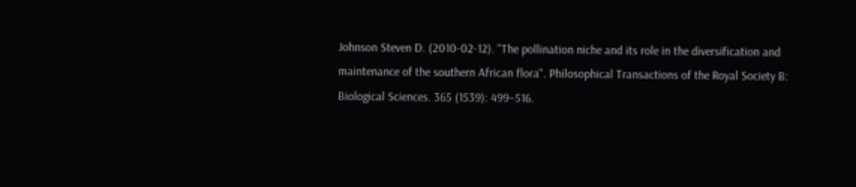Johnson Steven D. (2010-02-12). "The pollination niche and its role in the diversification and maintenance of the southern African flora". Philosophical Transactions of the Royal Society B: Biological Sciences. 365 (1539): 499–516.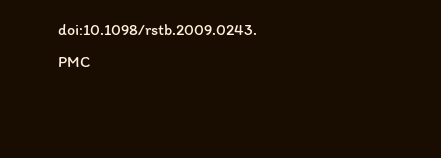doi:10.1098/rstb.2009.0243. PMC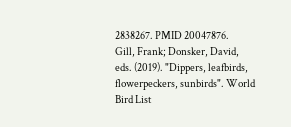2838267. PMID 20047876.
Gill, Frank; Donsker, David, eds. (2019). "Dippers, leafbirds, flowerpeckers, sunbirds". World Bird List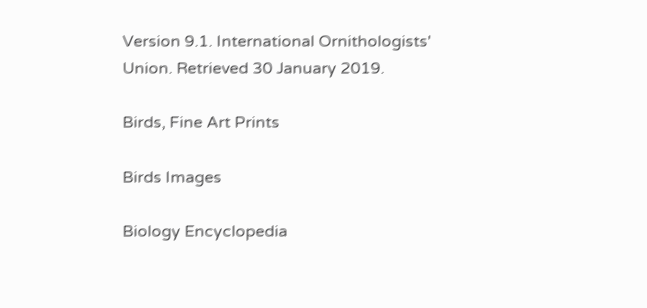Version 9.1. International Ornithologists' Union. Retrieved 30 January 2019.

Birds, Fine Art Prints

Birds Images

Biology Encyclopedia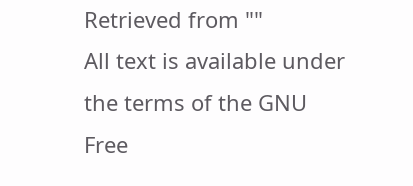Retrieved from ""
All text is available under the terms of the GNU Free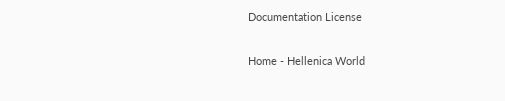Documentation License

Home - Hellenica World